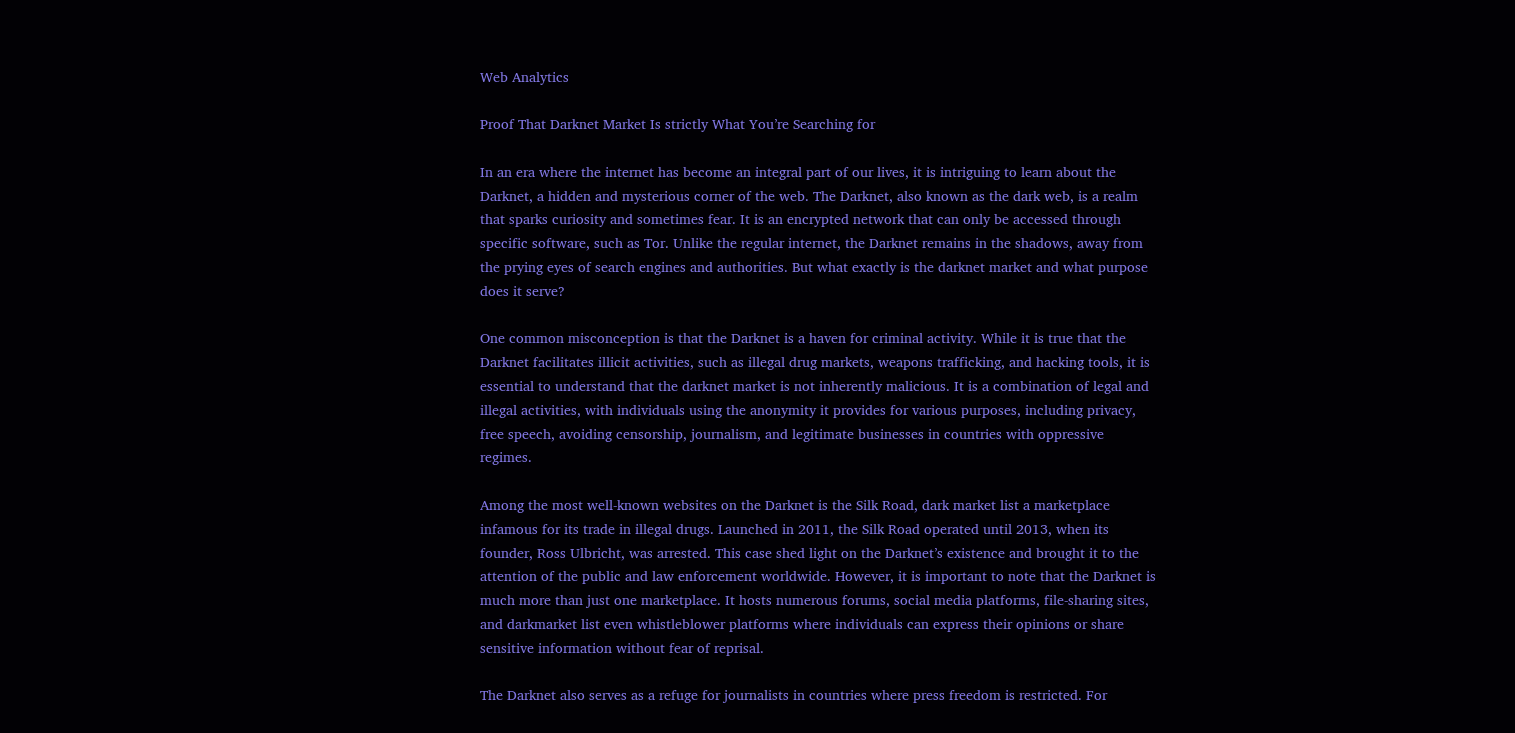Web Analytics

Proof That Darknet Market Is strictly What You’re Searching for

In an era where the internet has become an integral part of our lives, it is intriguing to learn about the Darknet, a hidden and mysterious corner of the web. The Darknet, also known as the dark web, is a realm that sparks curiosity and sometimes fear. It is an encrypted network that can only be accessed through specific software, such as Tor. Unlike the regular internet, the Darknet remains in the shadows, away from the prying eyes of search engines and authorities. But what exactly is the darknet market and what purpose does it serve?

One common misconception is that the Darknet is a haven for criminal activity. While it is true that the Darknet facilitates illicit activities, such as illegal drug markets, weapons trafficking, and hacking tools, it is essential to understand that the darknet market is not inherently malicious. It is a combination of legal and illegal activities, with individuals using the anonymity it provides for various purposes, including privacy, free speech, avoiding censorship, journalism, and legitimate businesses in countries with oppressive regimes.

Among the most well-known websites on the Darknet is the Silk Road, dark market list a marketplace infamous for its trade in illegal drugs. Launched in 2011, the Silk Road operated until 2013, when its founder, Ross Ulbricht, was arrested. This case shed light on the Darknet’s existence and brought it to the attention of the public and law enforcement worldwide. However, it is important to note that the Darknet is much more than just one marketplace. It hosts numerous forums, social media platforms, file-sharing sites, and darkmarket list even whistleblower platforms where individuals can express their opinions or share sensitive information without fear of reprisal.

The Darknet also serves as a refuge for journalists in countries where press freedom is restricted. For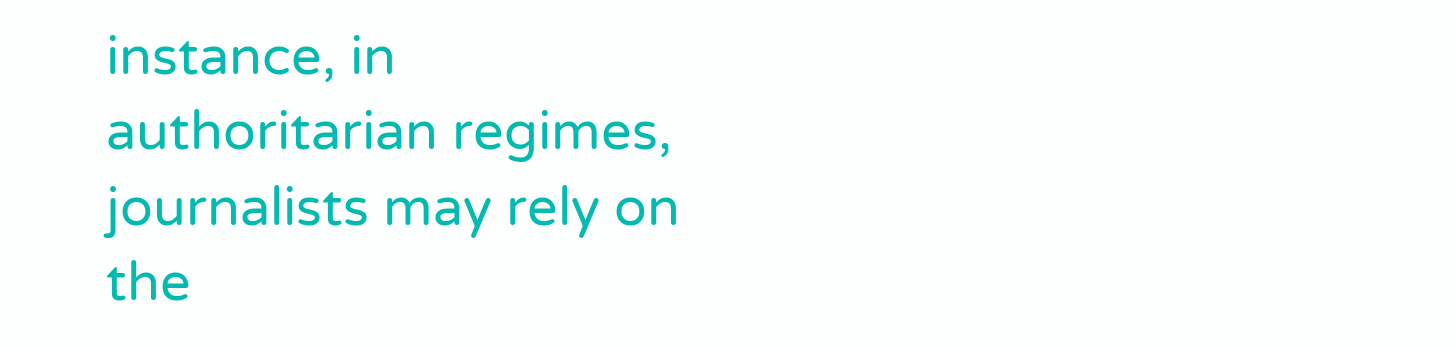instance, in authoritarian regimes, journalists may rely on the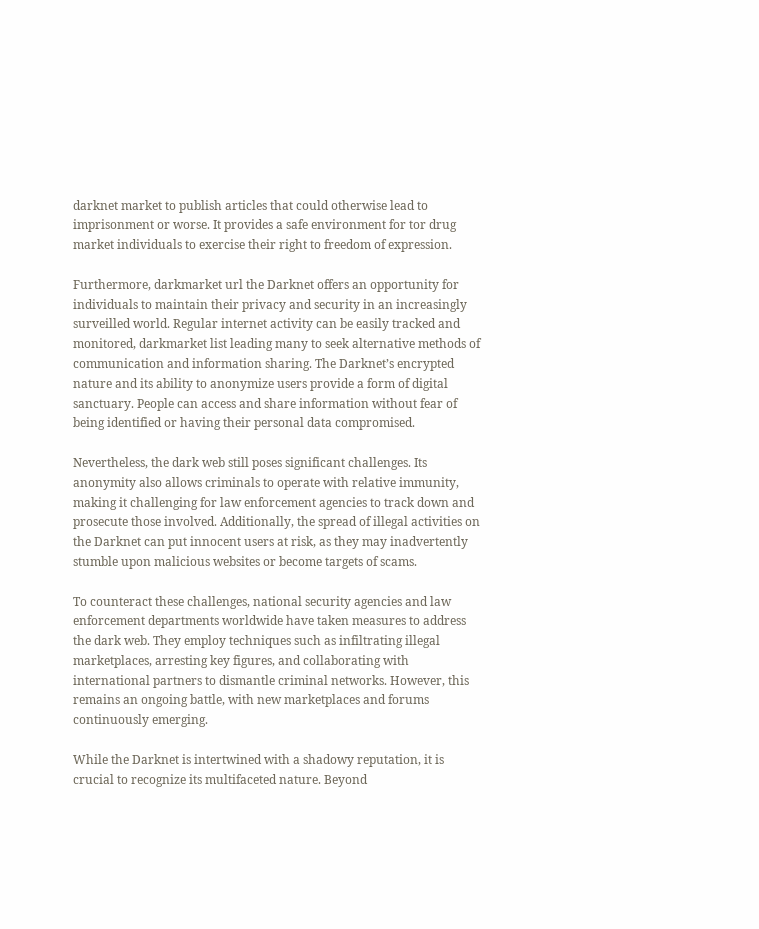darknet market to publish articles that could otherwise lead to imprisonment or worse. It provides a safe environment for tor drug market individuals to exercise their right to freedom of expression.

Furthermore, darkmarket url the Darknet offers an opportunity for individuals to maintain their privacy and security in an increasingly surveilled world. Regular internet activity can be easily tracked and monitored, darkmarket list leading many to seek alternative methods of communication and information sharing. The Darknet’s encrypted nature and its ability to anonymize users provide a form of digital sanctuary. People can access and share information without fear of being identified or having their personal data compromised.

Nevertheless, the dark web still poses significant challenges. Its anonymity also allows criminals to operate with relative immunity, making it challenging for law enforcement agencies to track down and prosecute those involved. Additionally, the spread of illegal activities on the Darknet can put innocent users at risk, as they may inadvertently stumble upon malicious websites or become targets of scams.

To counteract these challenges, national security agencies and law enforcement departments worldwide have taken measures to address the dark web. They employ techniques such as infiltrating illegal marketplaces, arresting key figures, and collaborating with international partners to dismantle criminal networks. However, this remains an ongoing battle, with new marketplaces and forums continuously emerging.

While the Darknet is intertwined with a shadowy reputation, it is crucial to recognize its multifaceted nature. Beyond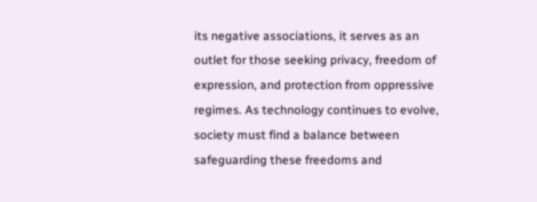its negative associations, it serves as an outlet for those seeking privacy, freedom of expression, and protection from oppressive regimes. As technology continues to evolve, society must find a balance between safeguarding these freedoms and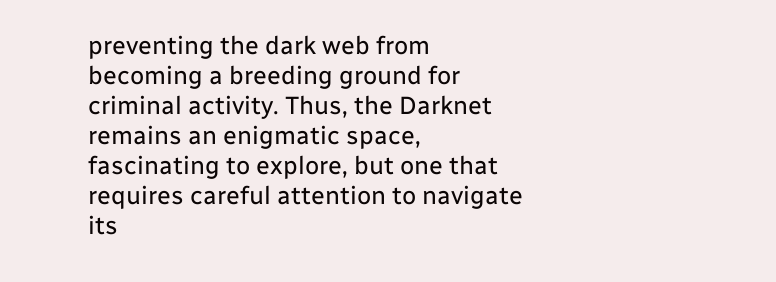preventing the dark web from becoming a breeding ground for criminal activity. Thus, the Darknet remains an enigmatic space, fascinating to explore, but one that requires careful attention to navigate its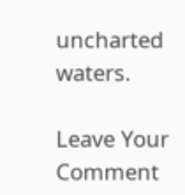uncharted waters.

Leave Your Comment